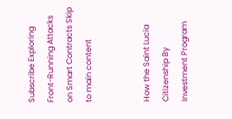Subscribe Exploring Front-Running Attacks on Smart Contracts Skip to main content


How the Saint Lucia Citizenship By Investment Program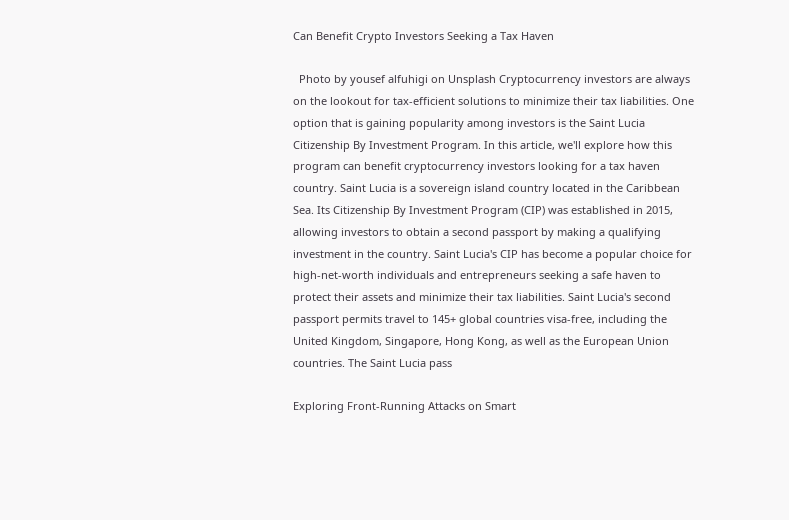Can Benefit Crypto Investors Seeking a Tax Haven

  Photo by yousef alfuhigi on Unsplash Cryptocurrency investors are always on the lookout for tax-efficient solutions to minimize their tax liabilities. One option that is gaining popularity among investors is the Saint Lucia Citizenship By Investment Program. In this article, we'll explore how this program can benefit cryptocurrency investors looking for a tax haven country. Saint Lucia is a sovereign island country located in the Caribbean Sea. Its Citizenship By Investment Program (CIP) was established in 2015, allowing investors to obtain a second passport by making a qualifying investment in the country. Saint Lucia's CIP has become a popular choice for high-net-worth individuals and entrepreneurs seeking a safe haven to protect their assets and minimize their tax liabilities. Saint Lucia's second passport permits travel to 145+ global countries visa-free, including the United Kingdom, Singapore, Hong Kong, as well as the European Union countries. The Saint Lucia pass

Exploring Front-Running Attacks on Smart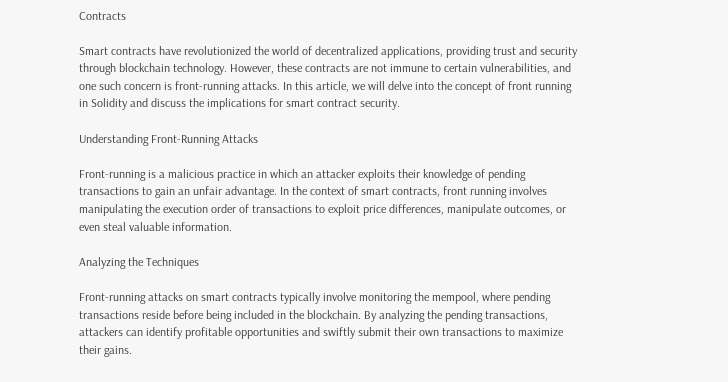Contracts

Smart contracts have revolutionized the world of decentralized applications, providing trust and security through blockchain technology. However, these contracts are not immune to certain vulnerabilities, and one such concern is front-running attacks. In this article, we will delve into the concept of front running in Solidity and discuss the implications for smart contract security.

Understanding Front-Running Attacks

Front-running is a malicious practice in which an attacker exploits their knowledge of pending transactions to gain an unfair advantage. In the context of smart contracts, front running involves manipulating the execution order of transactions to exploit price differences, manipulate outcomes, or even steal valuable information.

Analyzing the Techniques

Front-running attacks on smart contracts typically involve monitoring the mempool, where pending transactions reside before being included in the blockchain. By analyzing the pending transactions, attackers can identify profitable opportunities and swiftly submit their own transactions to maximize their gains.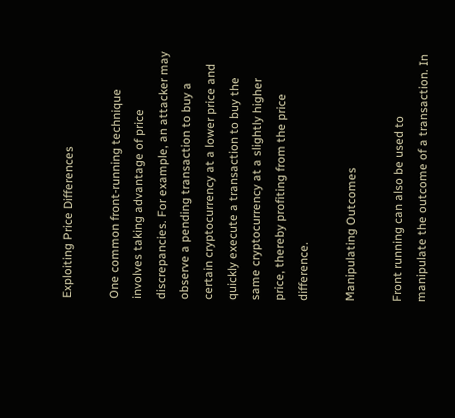Exploiting Price Differences

One common front-running technique involves taking advantage of price discrepancies. For example, an attacker may observe a pending transaction to buy a certain cryptocurrency at a lower price and quickly execute a transaction to buy the same cryptocurrency at a slightly higher price, thereby profiting from the price difference.

Manipulating Outcomes

Front running can also be used to manipulate the outcome of a transaction. In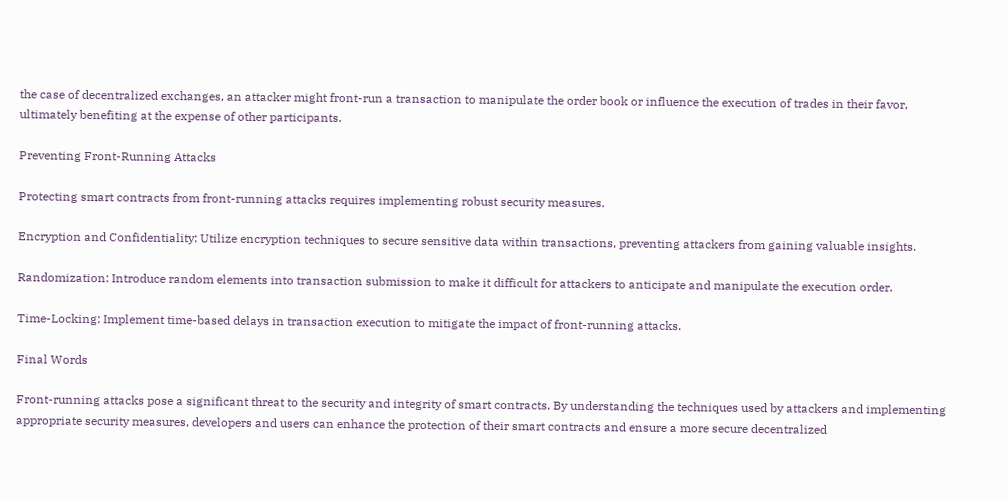the case of decentralized exchanges, an attacker might front-run a transaction to manipulate the order book or influence the execution of trades in their favor, ultimately benefiting at the expense of other participants.

Preventing Front-Running Attacks

Protecting smart contracts from front-running attacks requires implementing robust security measures.

Encryption and Confidentiality: Utilize encryption techniques to secure sensitive data within transactions, preventing attackers from gaining valuable insights.

Randomization: Introduce random elements into transaction submission to make it difficult for attackers to anticipate and manipulate the execution order.

Time-Locking: Implement time-based delays in transaction execution to mitigate the impact of front-running attacks.

Final Words

Front-running attacks pose a significant threat to the security and integrity of smart contracts. By understanding the techniques used by attackers and implementing appropriate security measures, developers and users can enhance the protection of their smart contracts and ensure a more secure decentralized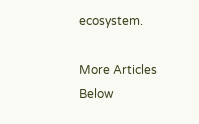ecosystem.

More Articles Below